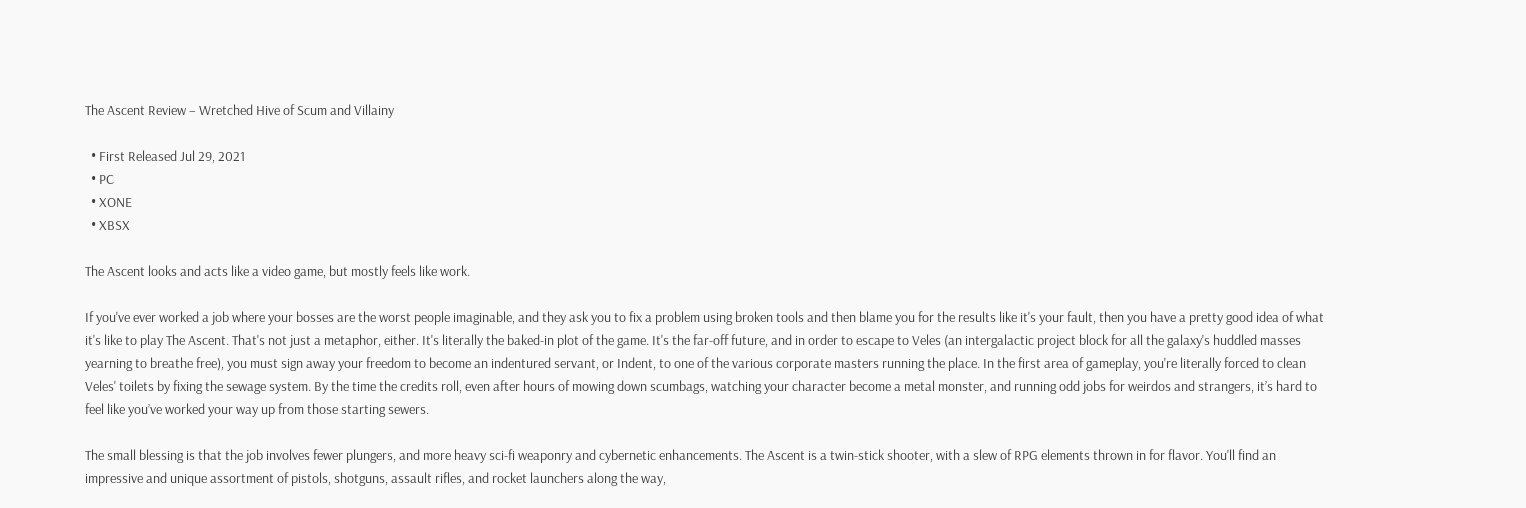The Ascent Review – Wretched Hive of Scum and Villainy

  • First Released Jul 29, 2021
  • PC
  • XONE
  • XBSX

The Ascent looks and acts like a video game, but mostly feels like work.

If you've ever worked a job where your bosses are the worst people imaginable, and they ask you to fix a problem using broken tools and then blame you for the results like it's your fault, then you have a pretty good idea of what it's like to play The Ascent. That's not just a metaphor, either. It's literally the baked-in plot of the game. It's the far-off future, and in order to escape to Veles (an intergalactic project block for all the galaxy's huddled masses yearning to breathe free), you must sign away your freedom to become an indentured servant, or Indent, to one of the various corporate masters running the place. In the first area of gameplay, you're literally forced to clean Veles' toilets by fixing the sewage system. By the time the credits roll, even after hours of mowing down scumbags, watching your character become a metal monster, and running odd jobs for weirdos and strangers, it’s hard to feel like you’ve worked your way up from those starting sewers.

The small blessing is that the job involves fewer plungers, and more heavy sci-fi weaponry and cybernetic enhancements. The Ascent is a twin-stick shooter, with a slew of RPG elements thrown in for flavor. You'll find an impressive and unique assortment of pistols, shotguns, assault rifles, and rocket launchers along the way,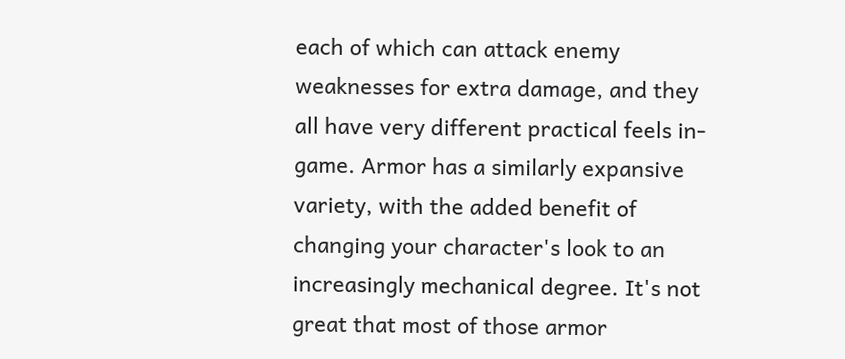each of which can attack enemy weaknesses for extra damage, and they all have very different practical feels in-game. Armor has a similarly expansive variety, with the added benefit of changing your character's look to an increasingly mechanical degree. It's not great that most of those armor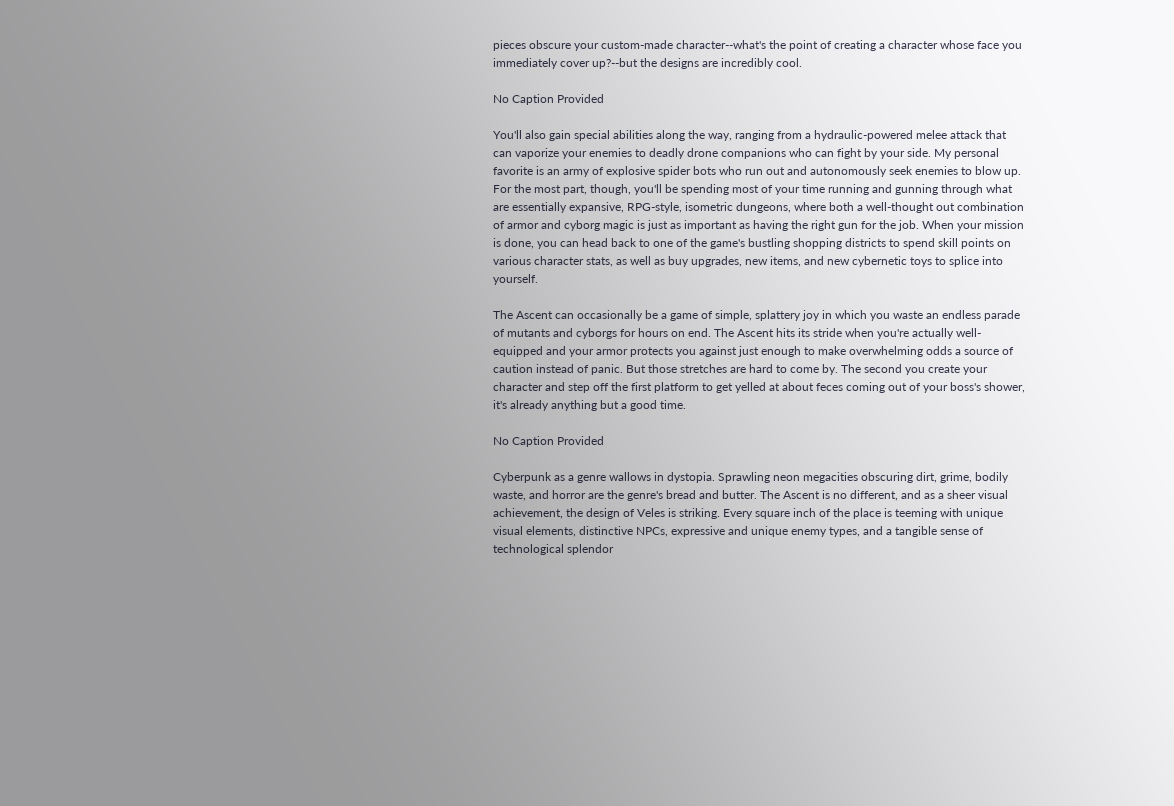pieces obscure your custom-made character--what's the point of creating a character whose face you immediately cover up?--but the designs are incredibly cool.

No Caption Provided

You'll also gain special abilities along the way, ranging from a hydraulic-powered melee attack that can vaporize your enemies to deadly drone companions who can fight by your side. My personal favorite is an army of explosive spider bots who run out and autonomously seek enemies to blow up. For the most part, though, you'll be spending most of your time running and gunning through what are essentially expansive, RPG-style, isometric dungeons, where both a well-thought out combination of armor and cyborg magic is just as important as having the right gun for the job. When your mission is done, you can head back to one of the game's bustling shopping districts to spend skill points on various character stats, as well as buy upgrades, new items, and new cybernetic toys to splice into yourself.

The Ascent can occasionally be a game of simple, splattery joy in which you waste an endless parade of mutants and cyborgs for hours on end. The Ascent hits its stride when you're actually well-equipped and your armor protects you against just enough to make overwhelming odds a source of caution instead of panic. But those stretches are hard to come by. The second you create your character and step off the first platform to get yelled at about feces coming out of your boss's shower, it's already anything but a good time.

No Caption Provided

Cyberpunk as a genre wallows in dystopia. Sprawling neon megacities obscuring dirt, grime, bodily waste, and horror are the genre's bread and butter. The Ascent is no different, and as a sheer visual achievement, the design of Veles is striking. Every square inch of the place is teeming with unique visual elements, distinctive NPCs, expressive and unique enemy types, and a tangible sense of technological splendor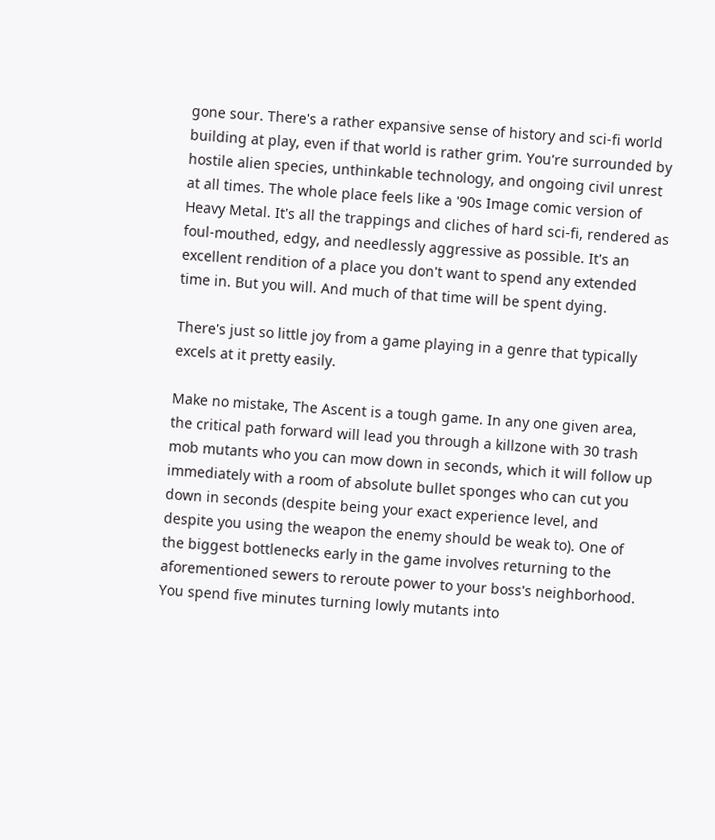gone sour. There's a rather expansive sense of history and sci-fi world building at play, even if that world is rather grim. You're surrounded by hostile alien species, unthinkable technology, and ongoing civil unrest at all times. The whole place feels like a '90s Image comic version of Heavy Metal. It's all the trappings and cliches of hard sci-fi, rendered as foul-mouthed, edgy, and needlessly aggressive as possible. It's an excellent rendition of a place you don't want to spend any extended time in. But you will. And much of that time will be spent dying.

There's just so little joy from a game playing in a genre that typically excels at it pretty easily.

Make no mistake, The Ascent is a tough game. In any one given area, the critical path forward will lead you through a killzone with 30 trash mob mutants who you can mow down in seconds, which it will follow up immediately with a room of absolute bullet sponges who can cut you down in seconds (despite being your exact experience level, and despite you using the weapon the enemy should be weak to). One of the biggest bottlenecks early in the game involves returning to the aforementioned sewers to reroute power to your boss's neighborhood. You spend five minutes turning lowly mutants into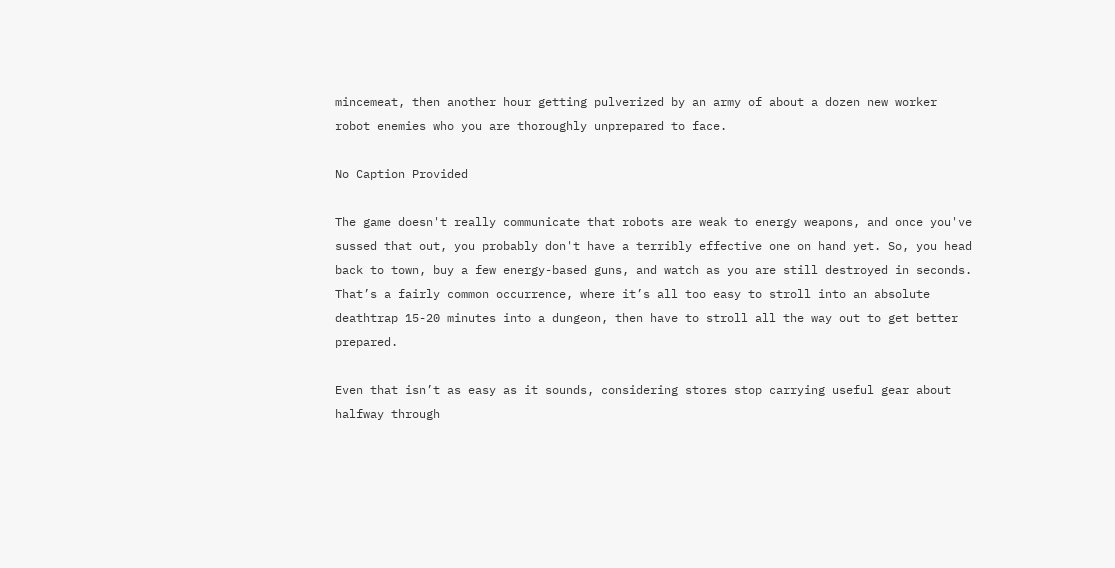mincemeat, then another hour getting pulverized by an army of about a dozen new worker robot enemies who you are thoroughly unprepared to face.

No Caption Provided

The game doesn't really communicate that robots are weak to energy weapons, and once you've sussed that out, you probably don't have a terribly effective one on hand yet. So, you head back to town, buy a few energy-based guns, and watch as you are still destroyed in seconds. That’s a fairly common occurrence, where it’s all too easy to stroll into an absolute deathtrap 15-20 minutes into a dungeon, then have to stroll all the way out to get better prepared.

Even that isn’t as easy as it sounds, considering stores stop carrying useful gear about halfway through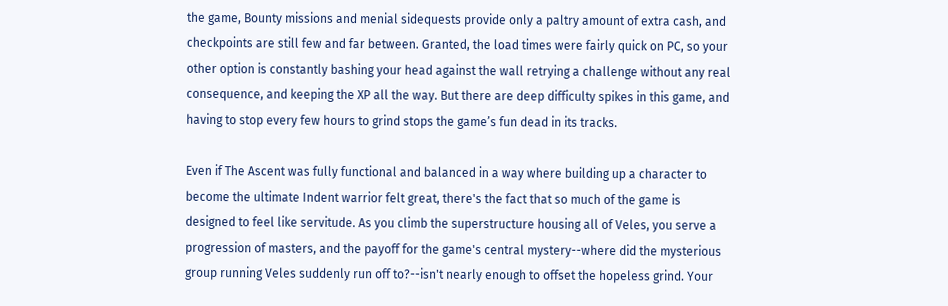the game, Bounty missions and menial sidequests provide only a paltry amount of extra cash, and checkpoints are still few and far between. Granted, the load times were fairly quick on PC, so your other option is constantly bashing your head against the wall retrying a challenge without any real consequence, and keeping the XP all the way. But there are deep difficulty spikes in this game, and having to stop every few hours to grind stops the game’s fun dead in its tracks.

Even if The Ascent was fully functional and balanced in a way where building up a character to become the ultimate Indent warrior felt great, there's the fact that so much of the game is designed to feel like servitude. As you climb the superstructure housing all of Veles, you serve a progression of masters, and the payoff for the game's central mystery--where did the mysterious group running Veles suddenly run off to?--isn't nearly enough to offset the hopeless grind. Your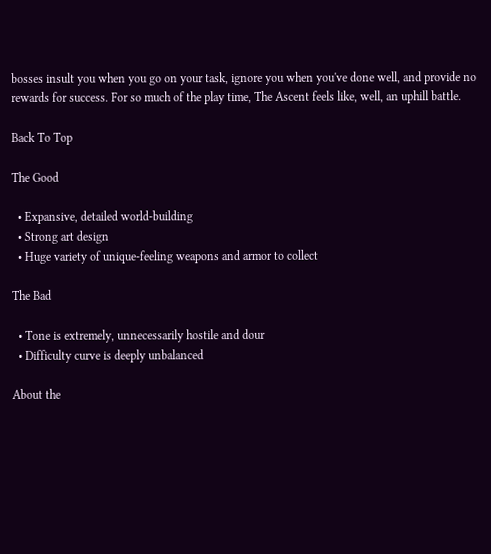bosses insult you when you go on your task, ignore you when you've done well, and provide no rewards for success. For so much of the play time, The Ascent feels like, well, an uphill battle.

Back To Top

The Good

  • Expansive, detailed world-building
  • Strong art design
  • Huge variety of unique-feeling weapons and armor to collect

The Bad

  • Tone is extremely, unnecessarily hostile and dour
  • Difficulty curve is deeply unbalanced

About the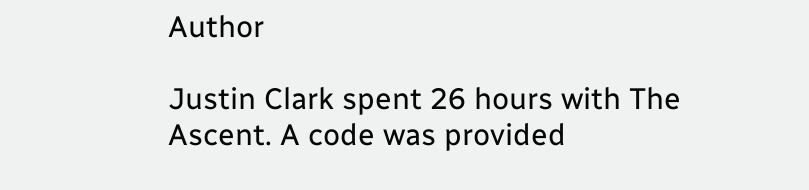Author

Justin Clark spent 26 hours with The Ascent. A code was provided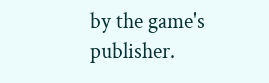by the game's publisher.